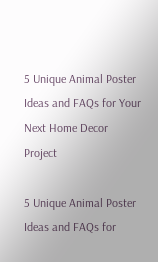5 Unique Animal Poster Ideas and FAQs for Your Next Home Decor Project

5 Unique Animal Poster Ideas and FAQs for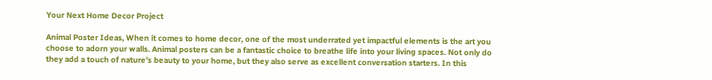Your Next Home Decor Project

Animal Poster Ideas, When it comes to home decor, one of the most underrated yet impactful elements is the art you choose to adorn your walls. Animal posters can be a fantastic choice to breathe life into your living spaces. Not only do they add a touch of nature’s beauty to your home, but they also serve as excellent conversation starters. In this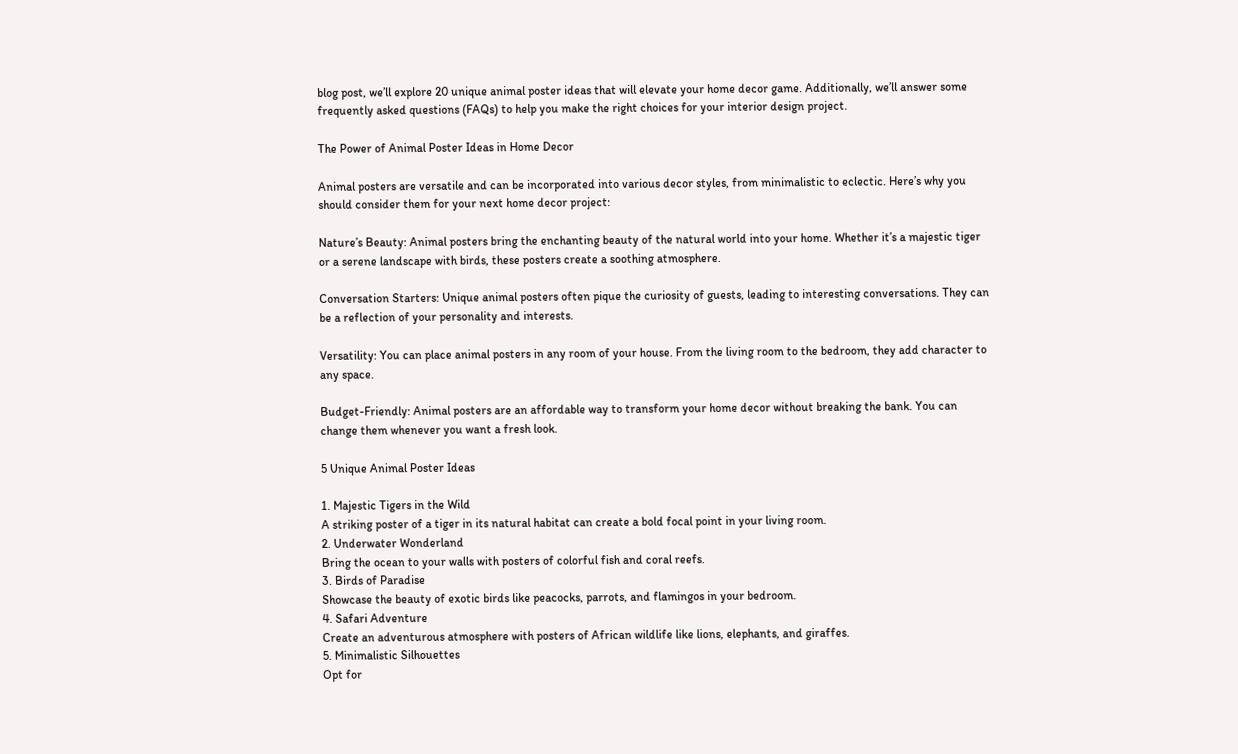blog post, we’ll explore 20 unique animal poster ideas that will elevate your home decor game. Additionally, we’ll answer some frequently asked questions (FAQs) to help you make the right choices for your interior design project.

The Power of Animal Poster Ideas in Home Decor

Animal posters are versatile and can be incorporated into various decor styles, from minimalistic to eclectic. Here’s why you should consider them for your next home decor project:

Nature’s Beauty: Animal posters bring the enchanting beauty of the natural world into your home. Whether it’s a majestic tiger or a serene landscape with birds, these posters create a soothing atmosphere.

Conversation Starters: Unique animal posters often pique the curiosity of guests, leading to interesting conversations. They can be a reflection of your personality and interests.

Versatility: You can place animal posters in any room of your house. From the living room to the bedroom, they add character to any space.

Budget-Friendly: Animal posters are an affordable way to transform your home decor without breaking the bank. You can change them whenever you want a fresh look.

5 Unique Animal Poster Ideas

1. Majestic Tigers in the Wild
A striking poster of a tiger in its natural habitat can create a bold focal point in your living room.
2. Underwater Wonderland
Bring the ocean to your walls with posters of colorful fish and coral reefs.
3. Birds of Paradise
Showcase the beauty of exotic birds like peacocks, parrots, and flamingos in your bedroom.
4. Safari Adventure
Create an adventurous atmosphere with posters of African wildlife like lions, elephants, and giraffes.
5. Minimalistic Silhouettes
Opt for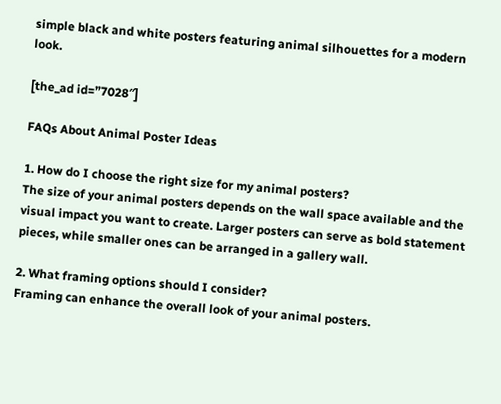simple black and white posters featuring animal silhouettes for a modern look.

[the_ad id=”7028″]

FAQs About Animal Poster Ideas

1. How do I choose the right size for my animal posters?
The size of your animal posters depends on the wall space available and the visual impact you want to create. Larger posters can serve as bold statement pieces, while smaller ones can be arranged in a gallery wall.

2. What framing options should I consider?
Framing can enhance the overall look of your animal posters.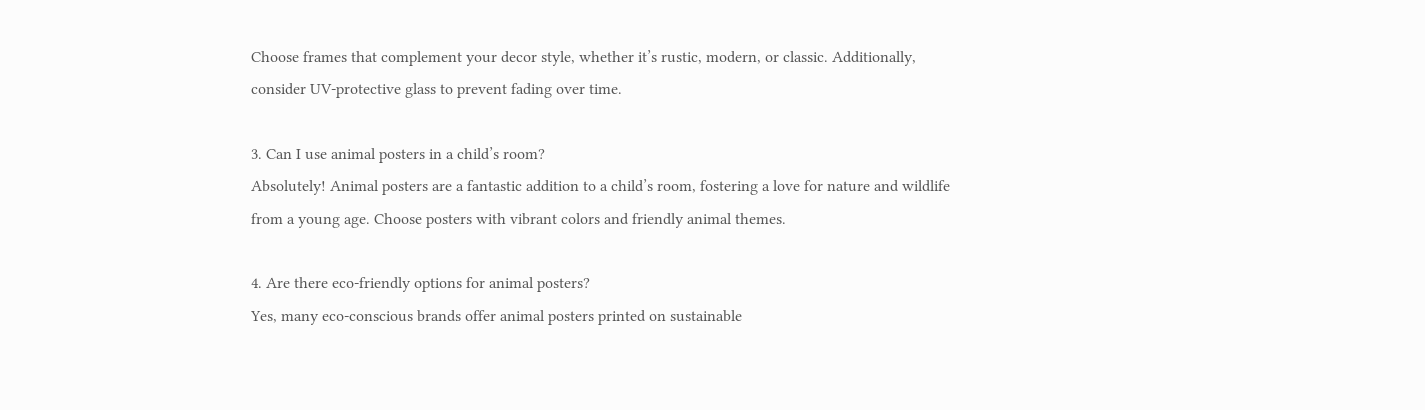Choose frames that complement your decor style, whether it’s rustic, modern, or classic. Additionally, consider UV-protective glass to prevent fading over time.

3. Can I use animal posters in a child’s room?
Absolutely! Animal posters are a fantastic addition to a child’s room, fostering a love for nature and wildlife from a young age. Choose posters with vibrant colors and friendly animal themes.

4. Are there eco-friendly options for animal posters?
Yes, many eco-conscious brands offer animal posters printed on sustainable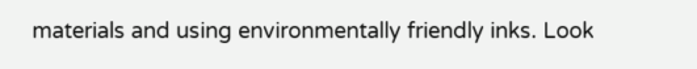materials and using environmentally friendly inks. Look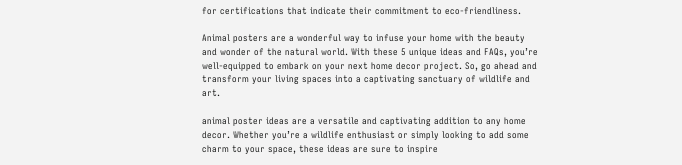for certifications that indicate their commitment to eco-friendliness.

Animal posters are a wonderful way to infuse your home with the beauty and wonder of the natural world. With these 5 unique ideas and FAQs, you’re well-equipped to embark on your next home decor project. So, go ahead and transform your living spaces into a captivating sanctuary of wildlife and art.

animal poster ideas are a versatile and captivating addition to any home decor. Whether you’re a wildlife enthusiast or simply looking to add some charm to your space, these ideas are sure to inspire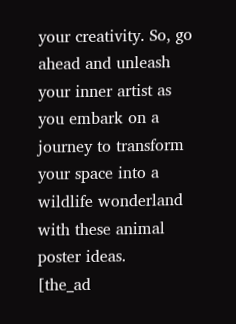your creativity. So, go ahead and unleash your inner artist as you embark on a journey to transform your space into a wildlife wonderland with these animal poster ideas.
[the_ad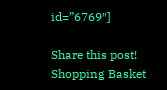id=”6769″]

Share this post!
Shopping Basket